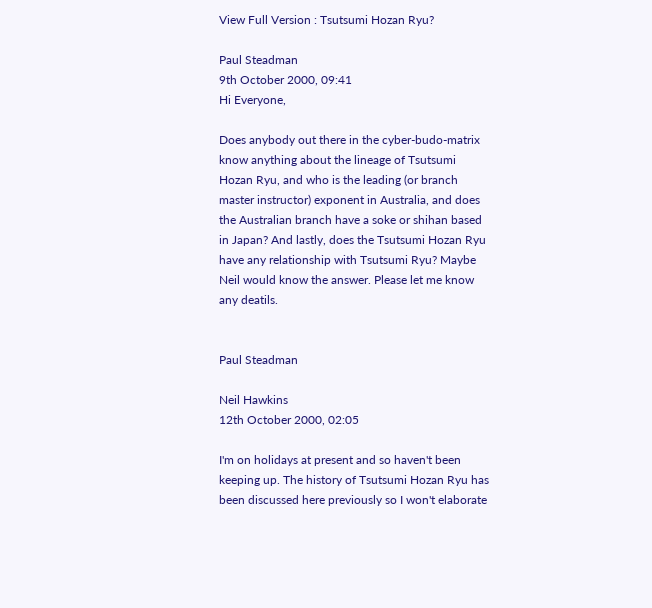View Full Version : Tsutsumi Hozan Ryu?

Paul Steadman
9th October 2000, 09:41
Hi Everyone,

Does anybody out there in the cyber-budo-matrix know anything about the lineage of Tsutsumi Hozan Ryu, and who is the leading (or branch master instructor) exponent in Australia, and does the Australian branch have a soke or shihan based in Japan? And lastly, does the Tsutsumi Hozan Ryu have any relationship with Tsutsumi Ryu? Maybe Neil would know the answer. Please let me know any deatils.


Paul Steadman

Neil Hawkins
12th October 2000, 02:05

I'm on holidays at present and so haven't been keeping up. The history of Tsutsumi Hozan Ryu has been discussed here previously so I won't elaborate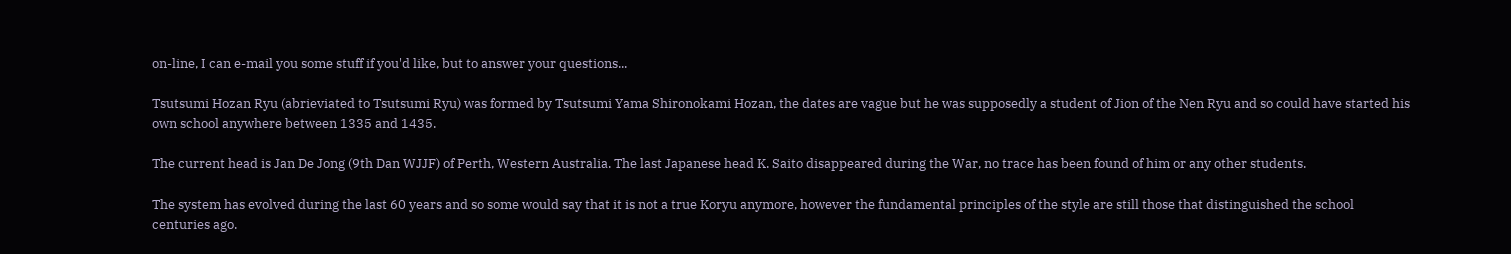on-line, I can e-mail you some stuff if you'd like, but to answer your questions...

Tsutsumi Hozan Ryu (abrieviated to Tsutsumi Ryu) was formed by Tsutsumi Yama Shironokami Hozan, the dates are vague but he was supposedly a student of Jion of the Nen Ryu and so could have started his own school anywhere between 1335 and 1435.

The current head is Jan De Jong (9th Dan WJJF) of Perth, Western Australia. The last Japanese head K. Saito disappeared during the War, no trace has been found of him or any other students.

The system has evolved during the last 60 years and so some would say that it is not a true Koryu anymore, however the fundamental principles of the style are still those that distinguished the school centuries ago.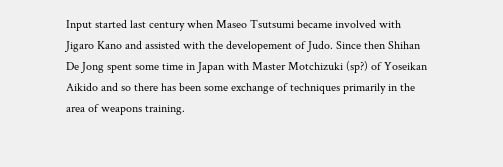Input started last century when Maseo Tsutsumi became involved with Jigaro Kano and assisted with the developement of Judo. Since then Shihan De Jong spent some time in Japan with Master Motchizuki (sp?) of Yoseikan Aikido and so there has been some exchange of techniques primarily in the area of weapons training.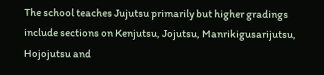The school teaches Jujutsu primarily but higher gradings include sections on Kenjutsu, Jojutsu, Manrikigusarijutsu, Hojojutsu and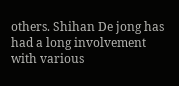others. Shihan De jong has had a long involvement with various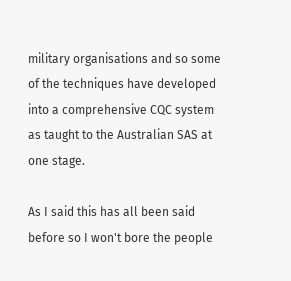military organisations and so some of the techniques have developed into a comprehensive CQC system as taught to the Australian SAS at one stage.

As I said this has all been said before so I won't bore the people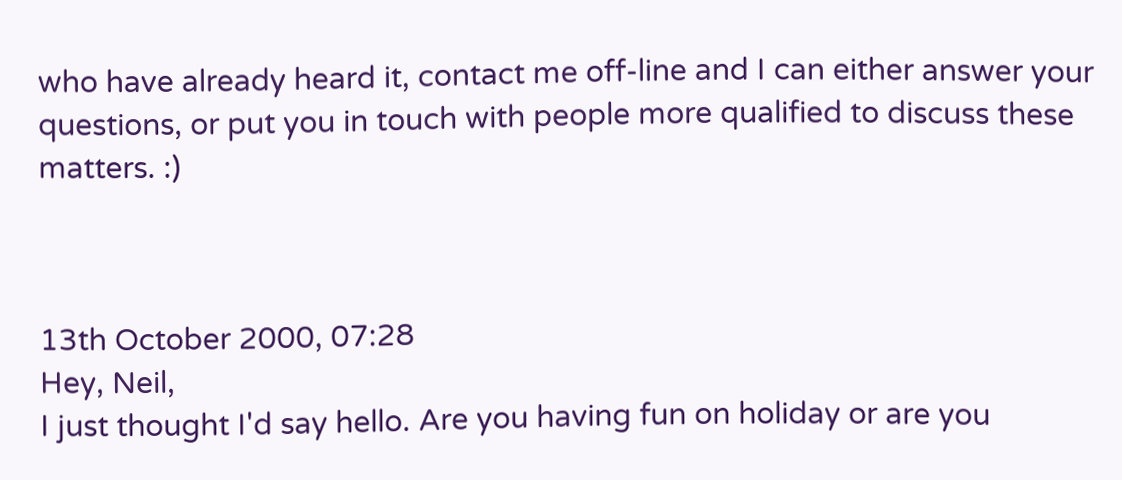who have already heard it, contact me off-line and I can either answer your questions, or put you in touch with people more qualified to discuss these matters. :)



13th October 2000, 07:28
Hey, Neil,
I just thought I'd say hello. Are you having fun on holiday or are you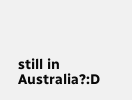still in Australia?:D